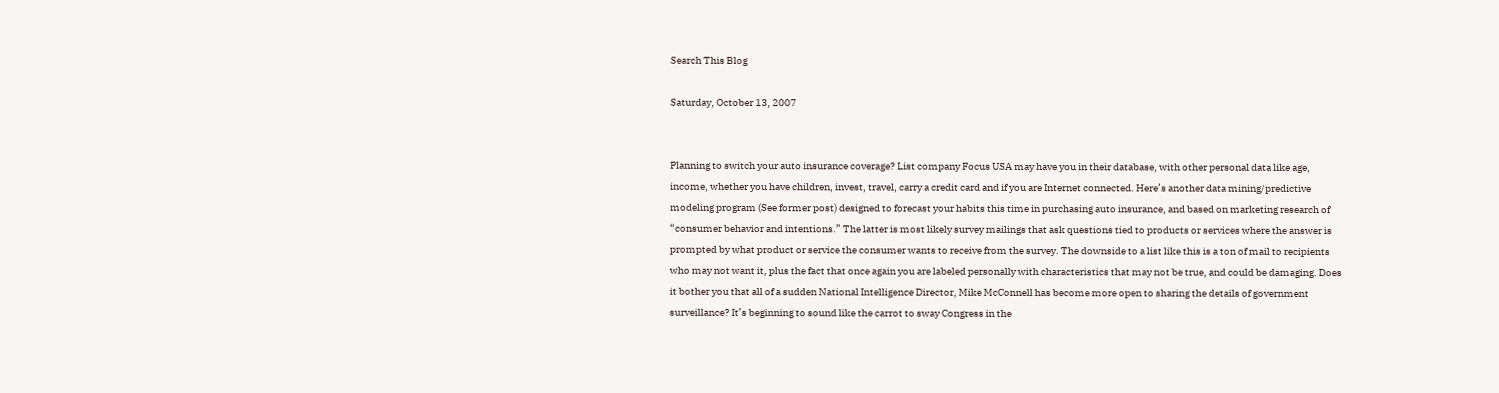Search This Blog

Saturday, October 13, 2007


Planning to switch your auto insurance coverage? List company Focus USA may have you in their database, with other personal data like age, income, whether you have children, invest, travel, carry a credit card and if you are Internet connected. Here’s another data mining/predictive modeling program (See former post) designed to forecast your habits this time in purchasing auto insurance, and based on marketing research of “consumer behavior and intentions.” The latter is most likely survey mailings that ask questions tied to products or services where the answer is prompted by what product or service the consumer wants to receive from the survey. The downside to a list like this is a ton of mail to recipients who may not want it, plus the fact that once again you are labeled personally with characteristics that may not be true, and could be damaging. Does it bother you that all of a sudden National Intelligence Director, Mike McConnell has become more open to sharing the details of government surveillance? It’s beginning to sound like the carrot to sway Congress in the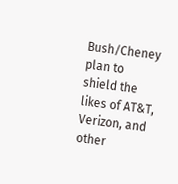Bush/Cheney plan to shield the likes of AT&T, Verizon, and other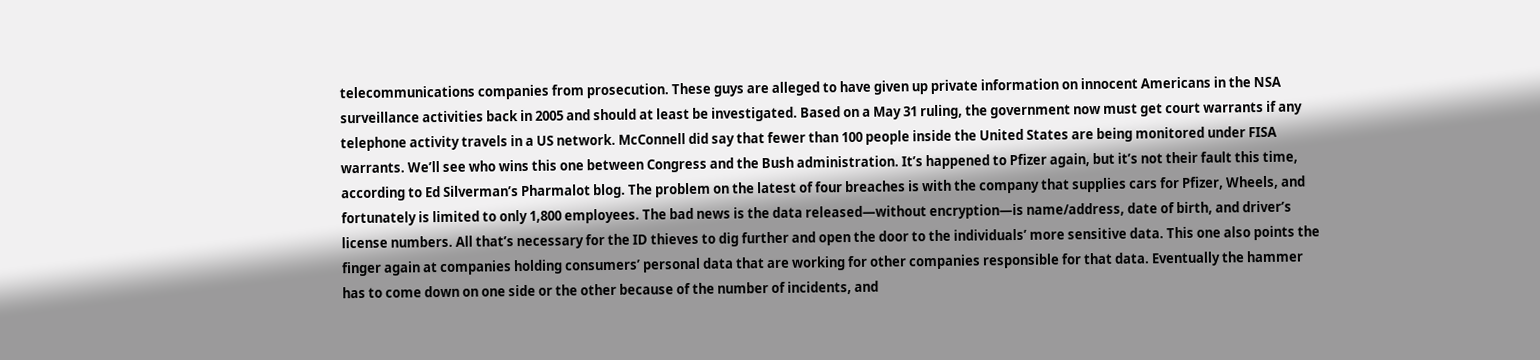telecommunications companies from prosecution. These guys are alleged to have given up private information on innocent Americans in the NSA surveillance activities back in 2005 and should at least be investigated. Based on a May 31 ruling, the government now must get court warrants if any telephone activity travels in a US network. McConnell did say that fewer than 100 people inside the United States are being monitored under FISA warrants. We’ll see who wins this one between Congress and the Bush administration. It’s happened to Pfizer again, but it’s not their fault this time, according to Ed Silverman’s Pharmalot blog. The problem on the latest of four breaches is with the company that supplies cars for Pfizer, Wheels, and fortunately is limited to only 1,800 employees. The bad news is the data released—without encryption—is name/address, date of birth, and driver’s license numbers. All that’s necessary for the ID thieves to dig further and open the door to the individuals’ more sensitive data. This one also points the finger again at companies holding consumers’ personal data that are working for other companies responsible for that data. Eventually the hammer has to come down on one side or the other because of the number of incidents, and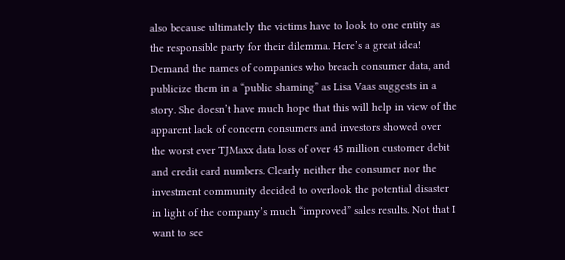also because ultimately the victims have to look to one entity as the responsible party for their dilemma. Here’s a great idea! Demand the names of companies who breach consumer data, and publicize them in a “public shaming” as Lisa Vaas suggests in a story. She doesn’t have much hope that this will help in view of the apparent lack of concern consumers and investors showed over the worst ever TJMaxx data loss of over 45 million customer debit and credit card numbers. Clearly neither the consumer nor the investment community decided to overlook the potential disaster in light of the company’s much “improved” sales results. Not that I want to see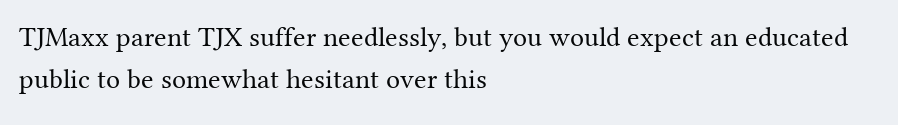TJMaxx parent TJX suffer needlessly, but you would expect an educated public to be somewhat hesitant over this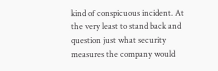kind of conspicuous incident. At the very least to stand back and question just what security measures the company would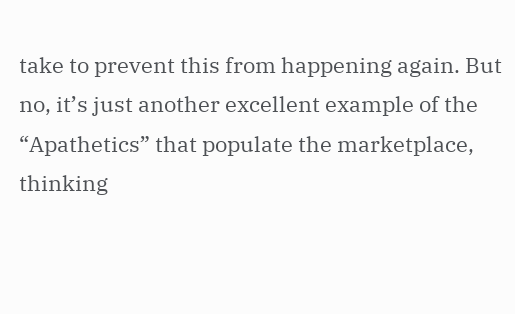take to prevent this from happening again. But no, it’s just another excellent example of the “Apathetics” that populate the marketplace, thinking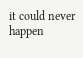it could never happen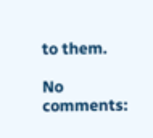to them.

No comments: